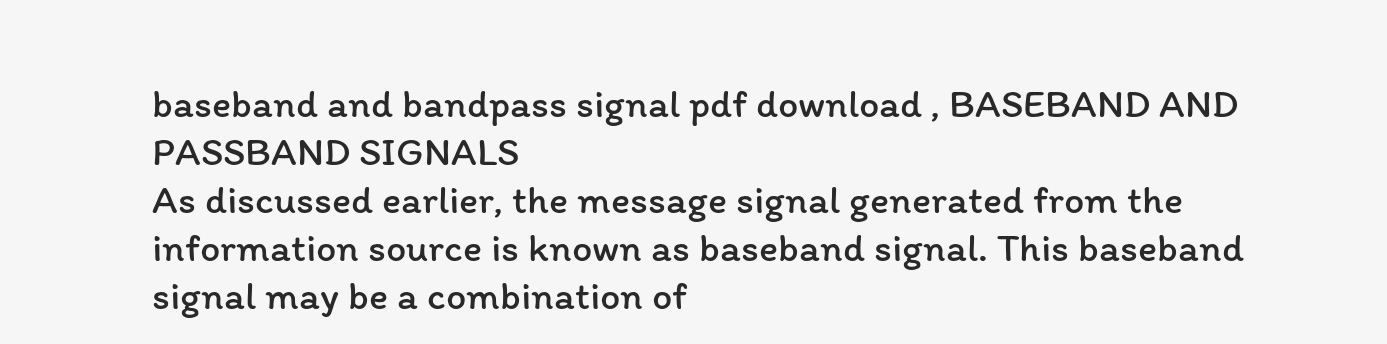baseband and bandpass signal pdf download , BASEBAND AND PASSBAND SIGNALS
As discussed earlier, the message signal generated from the information source is known as baseband signal. This baseband signal may be a combination of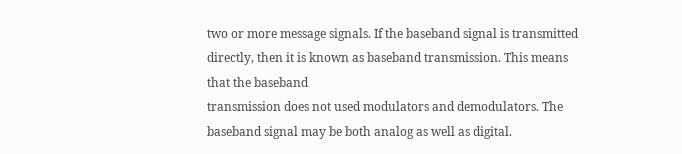two or more message signals. If the baseband signal is transmitted directly, then it is known as baseband transmission. This means that the baseband
transmission does not used modulators and demodulators. The baseband signal may be both analog as well as digital.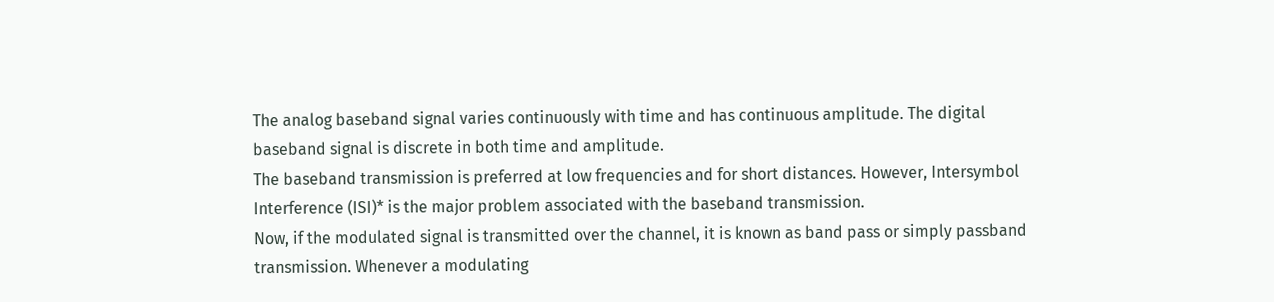The analog baseband signal varies continuously with time and has continuous amplitude. The digital baseband signal is discrete in both time and amplitude.
The baseband transmission is preferred at low frequencies and for short distances. However, Intersymbol Interference (ISI)* is the major problem associated with the baseband transmission.
Now, if the modulated signal is transmitted over the channel, it is known as band pass or simply passband transmission. Whenever a modulating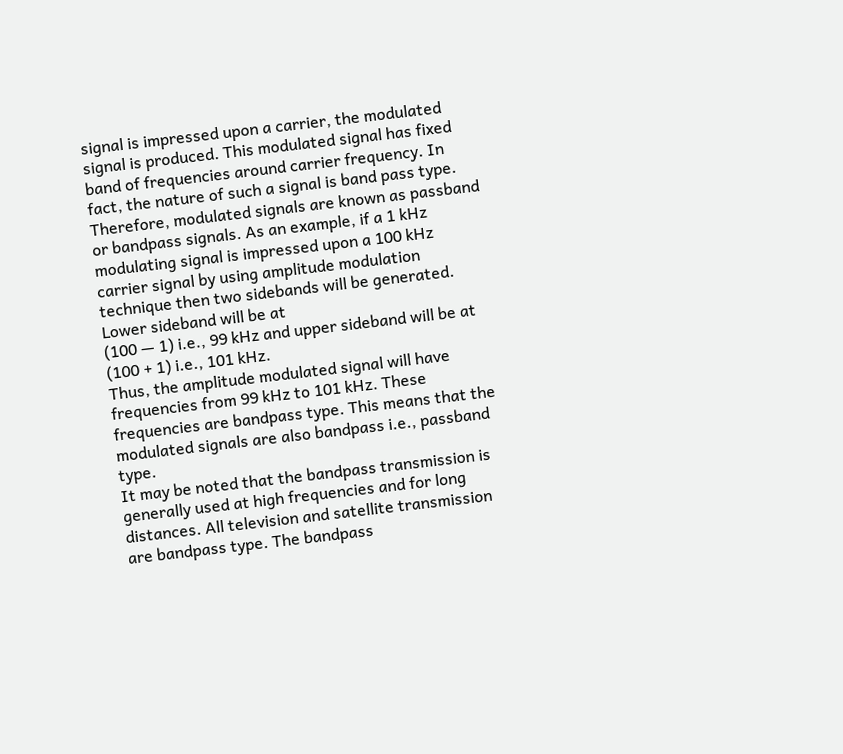signal is impressed upon a carrier, the modulated signal is produced. This modulated signal has fixed band of frequencies around carrier frequency. In fact, the nature of such a signal is band pass type. Therefore, modulated signals are known as passband or bandpass signals. As an example, if a 1 kHz modulating signal is impressed upon a 100 kHz carrier signal by using amplitude modulation technique then two sidebands will be generated. Lower sideband will be at
(100 — 1) i.e., 99 kHz and upper sideband will be at (100 + 1) i.e., 101 kHz.
Thus, the amplitude modulated signal will have frequencies from 99 kHz to 101 kHz. These frequencies are bandpass type. This means that the modulated signals are also bandpass i.e., passband type.
It may be noted that the bandpass transmission is generally used at high frequencies and for long distances. All television and satellite transmission are bandpass type. The bandpass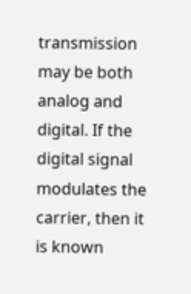transmission may be both analog and digital. If the digital signal modulates the carrier, then it is known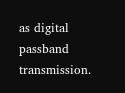as digital passband transmission.